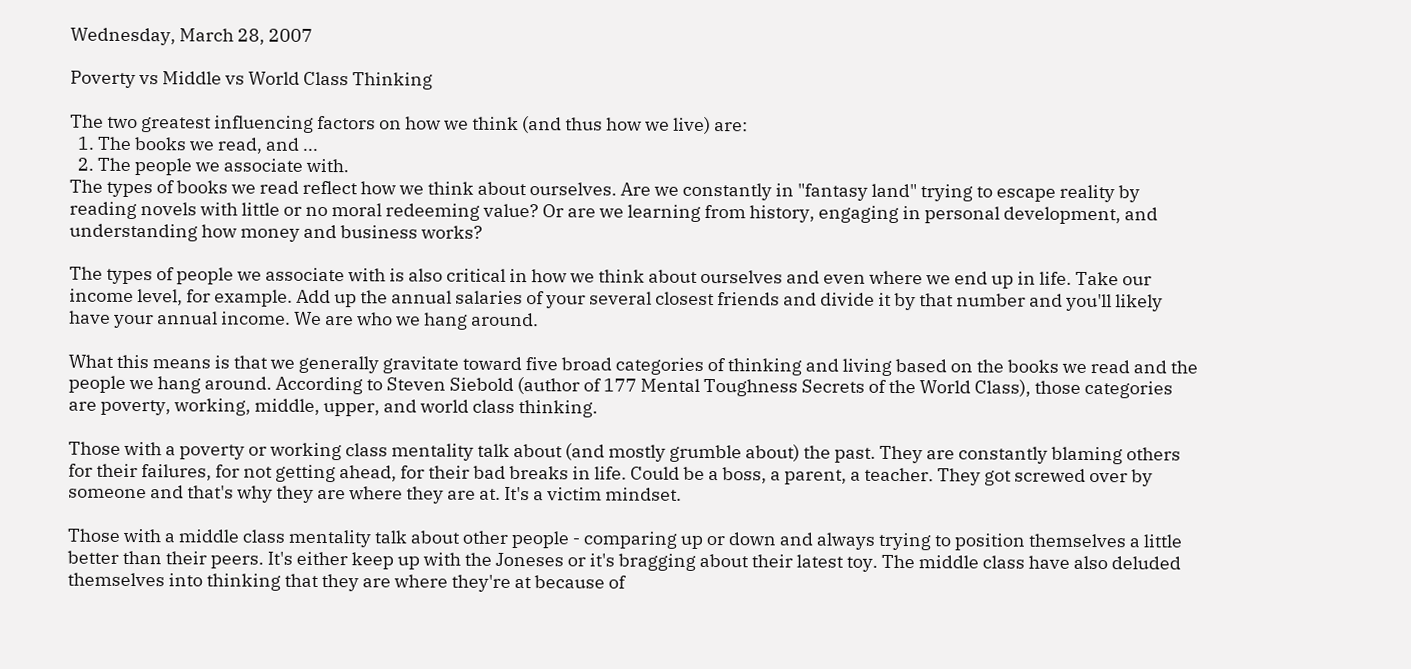Wednesday, March 28, 2007

Poverty vs Middle vs World Class Thinking

The two greatest influencing factors on how we think (and thus how we live) are:
  1. The books we read, and ...
  2. The people we associate with.
The types of books we read reflect how we think about ourselves. Are we constantly in "fantasy land" trying to escape reality by reading novels with little or no moral redeeming value? Or are we learning from history, engaging in personal development, and understanding how money and business works?

The types of people we associate with is also critical in how we think about ourselves and even where we end up in life. Take our income level, for example. Add up the annual salaries of your several closest friends and divide it by that number and you'll likely have your annual income. We are who we hang around.

What this means is that we generally gravitate toward five broad categories of thinking and living based on the books we read and the people we hang around. According to Steven Siebold (author of 177 Mental Toughness Secrets of the World Class), those categories are poverty, working, middle, upper, and world class thinking.

Those with a poverty or working class mentality talk about (and mostly grumble about) the past. They are constantly blaming others for their failures, for not getting ahead, for their bad breaks in life. Could be a boss, a parent, a teacher. They got screwed over by someone and that's why they are where they are at. It's a victim mindset.

Those with a middle class mentality talk about other people - comparing up or down and always trying to position themselves a little better than their peers. It's either keep up with the Joneses or it's bragging about their latest toy. The middle class have also deluded themselves into thinking that they are where they're at because of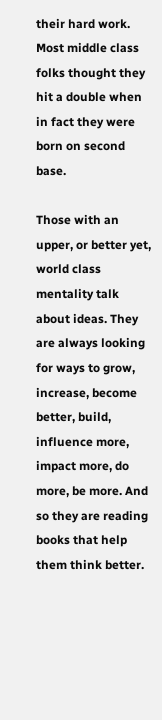their hard work. Most middle class folks thought they hit a double when in fact they were born on second base.

Those with an upper, or better yet, world class mentality talk about ideas. They are always looking for ways to grow, increase, become better, build, influence more, impact more, do more, be more. And so they are reading books that help them think better.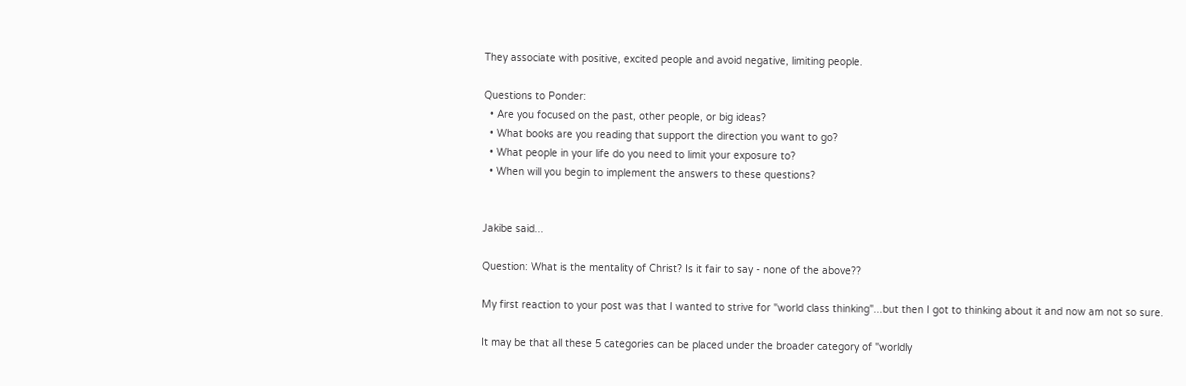They associate with positive, excited people and avoid negative, limiting people.

Questions to Ponder:
  • Are you focused on the past, other people, or big ideas?
  • What books are you reading that support the direction you want to go?
  • What people in your life do you need to limit your exposure to?
  • When will you begin to implement the answers to these questions?


Jakibe said...

Question: What is the mentality of Christ? Is it fair to say - none of the above??

My first reaction to your post was that I wanted to strive for "world class thinking"...but then I got to thinking about it and now am not so sure.

It may be that all these 5 categories can be placed under the broader category of "worldly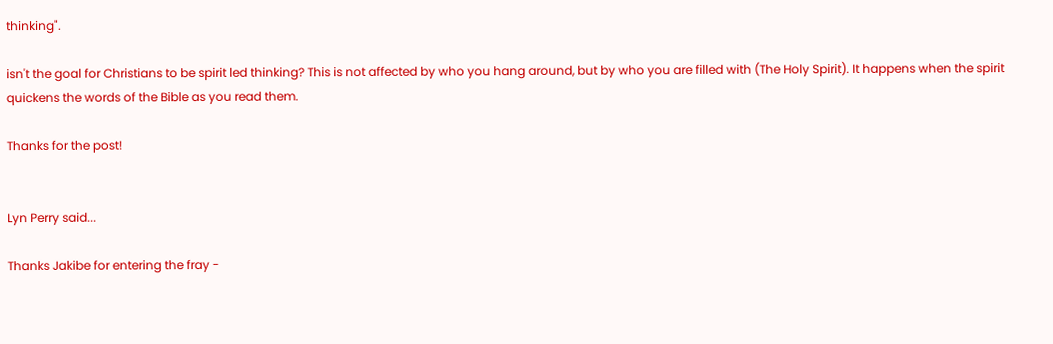thinking".

isn't the goal for Christians to be spirit led thinking? This is not affected by who you hang around, but by who you are filled with (The Holy Spirit). It happens when the spirit quickens the words of the Bible as you read them.

Thanks for the post!


Lyn Perry said...

Thanks Jakibe for entering the fray -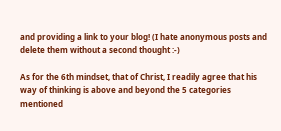and providing a link to your blog! (I hate anonymous posts and delete them without a second thought :-)

As for the 6th mindset, that of Christ, I readily agree that his way of thinking is above and beyond the 5 categories mentioned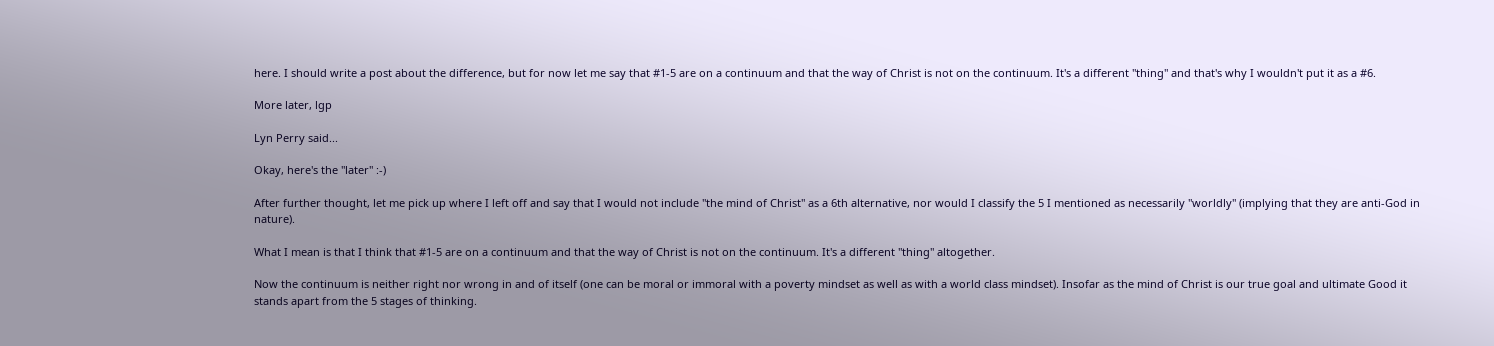here. I should write a post about the difference, but for now let me say that #1-5 are on a continuum and that the way of Christ is not on the continuum. It's a different "thing" and that's why I wouldn't put it as a #6.

More later, lgp

Lyn Perry said...

Okay, here's the "later" :-)

After further thought, let me pick up where I left off and say that I would not include "the mind of Christ" as a 6th alternative, nor would I classify the 5 I mentioned as necessarily "worldly" (implying that they are anti-God in nature).

What I mean is that I think that #1-5 are on a continuum and that the way of Christ is not on the continuum. It's a different "thing" altogether.

Now the continuum is neither right nor wrong in and of itself (one can be moral or immoral with a poverty mindset as well as with a world class mindset). Insofar as the mind of Christ is our true goal and ultimate Good it stands apart from the 5 stages of thinking.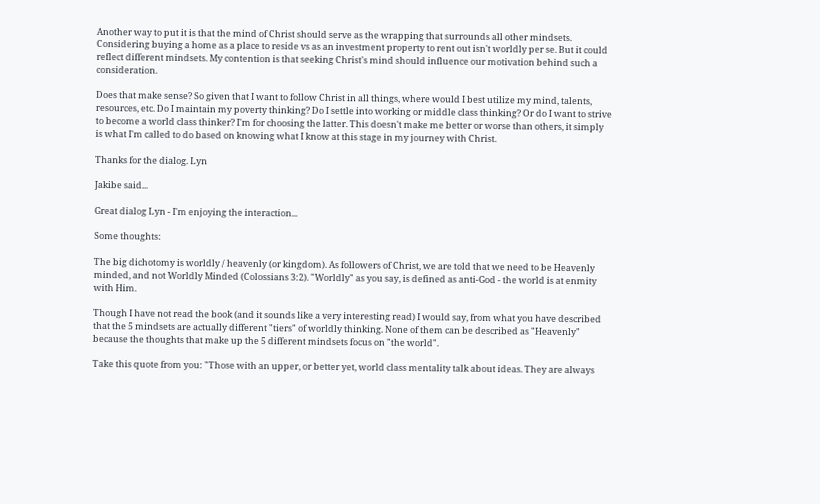Another way to put it is that the mind of Christ should serve as the wrapping that surrounds all other mindsets. Considering buying a home as a place to reside vs as an investment property to rent out isn't worldly per se. But it could reflect different mindsets. My contention is that seeking Christ's mind should influence our motivation behind such a consideration.

Does that make sense? So given that I want to follow Christ in all things, where would I best utilize my mind, talents, resources, etc. Do I maintain my poverty thinking? Do I settle into working or middle class thinking? Or do I want to strive to become a world class thinker? I'm for choosing the latter. This doesn't make me better or worse than others, it simply is what I'm called to do based on knowing what I know at this stage in my journey with Christ.

Thanks for the dialog. Lyn

Jakibe said...

Great dialog Lyn - I'm enjoying the interaction...

Some thoughts:

The big dichotomy is worldly / heavenly (or kingdom). As followers of Christ, we are told that we need to be Heavenly minded, and not Worldly Minded (Colossians 3:2). "Worldly" as you say, is defined as anti-God - the world is at enmity with Him.

Though I have not read the book (and it sounds like a very interesting read) I would say, from what you have described that the 5 mindsets are actually different "tiers" of worldly thinking. None of them can be described as "Heavenly" because the thoughts that make up the 5 different mindsets focus on "the world".

Take this quote from you: "Those with an upper, or better yet, world class mentality talk about ideas. They are always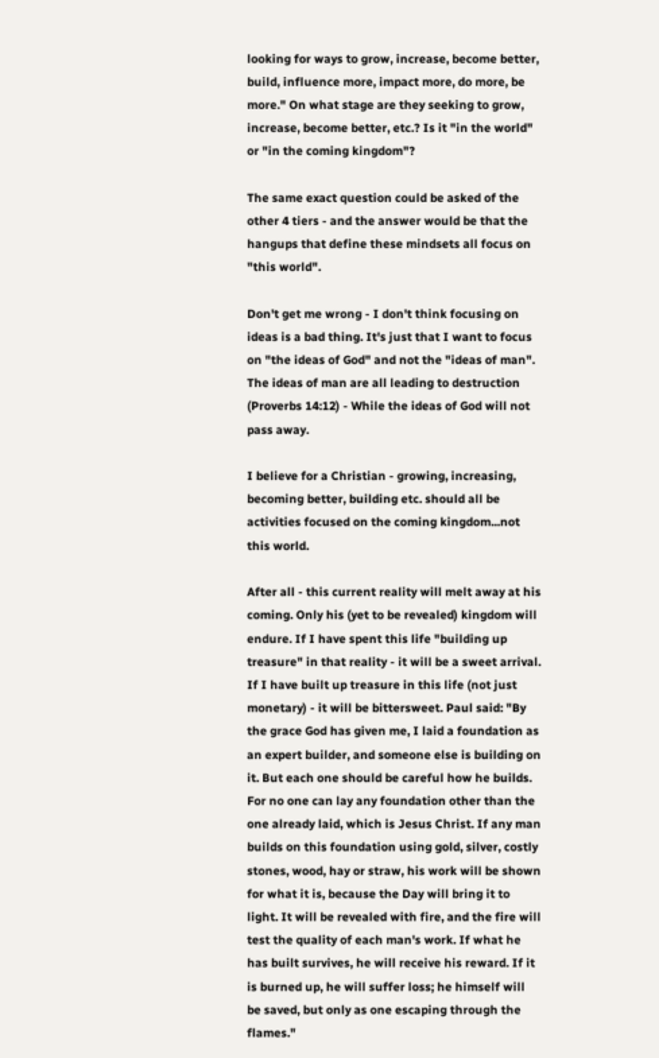looking for ways to grow, increase, become better, build, influence more, impact more, do more, be more." On what stage are they seeking to grow, increase, become better, etc.? Is it "in the world" or "in the coming kingdom"?

The same exact question could be asked of the other 4 tiers - and the answer would be that the hangups that define these mindsets all focus on "this world".

Don't get me wrong - I don't think focusing on ideas is a bad thing. It's just that I want to focus on "the ideas of God" and not the "ideas of man". The ideas of man are all leading to destruction (Proverbs 14:12) - While the ideas of God will not pass away.

I believe for a Christian - growing, increasing, becoming better, building etc. should all be activities focused on the coming kingdom...not this world.

After all - this current reality will melt away at his coming. Only his (yet to be revealed) kingdom will endure. If I have spent this life "building up treasure" in that reality - it will be a sweet arrival. If I have built up treasure in this life (not just monetary) - it will be bittersweet. Paul said: "By the grace God has given me, I laid a foundation as an expert builder, and someone else is building on it. But each one should be careful how he builds. For no one can lay any foundation other than the one already laid, which is Jesus Christ. If any man builds on this foundation using gold, silver, costly stones, wood, hay or straw, his work will be shown for what it is, because the Day will bring it to light. It will be revealed with fire, and the fire will test the quality of each man's work. If what he has built survives, he will receive his reward. If it is burned up, he will suffer loss; he himself will be saved, but only as one escaping through the flames."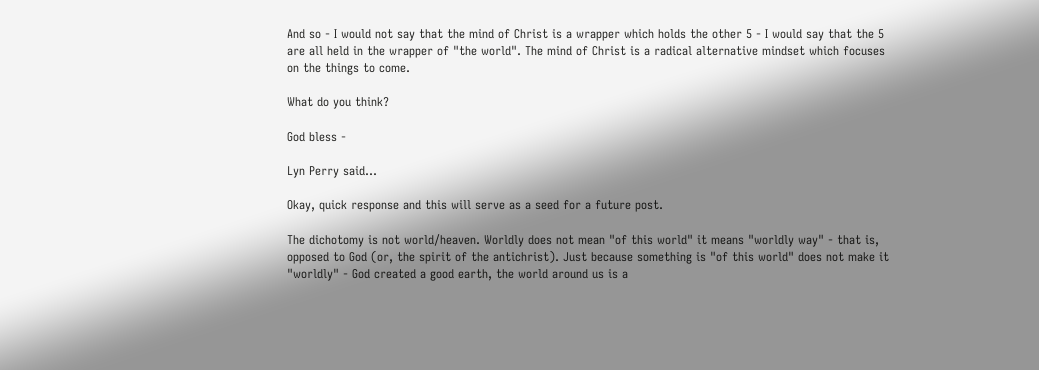And so - I would not say that the mind of Christ is a wrapper which holds the other 5 - I would say that the 5 are all held in the wrapper of "the world". The mind of Christ is a radical alternative mindset which focuses on the things to come.

What do you think?

God bless -

Lyn Perry said...

Okay, quick response and this will serve as a seed for a future post.

The dichotomy is not world/heaven. Worldly does not mean "of this world" it means "worldly way" - that is, opposed to God (or, the spirit of the antichrist). Just because something is "of this world" does not make it "worldly" - God created a good earth, the world around us is a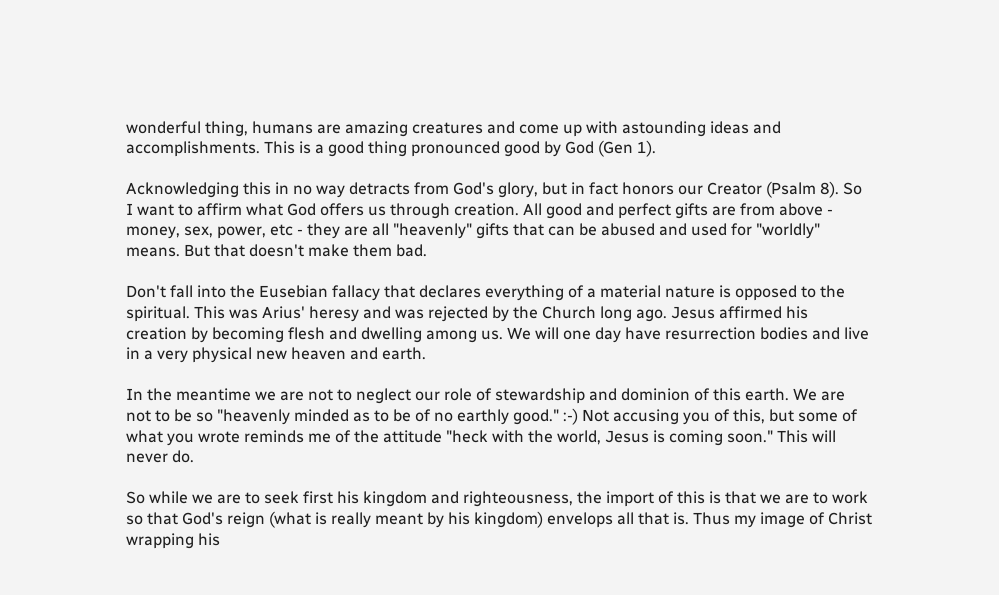wonderful thing, humans are amazing creatures and come up with astounding ideas and accomplishments. This is a good thing pronounced good by God (Gen 1).

Acknowledging this in no way detracts from God's glory, but in fact honors our Creator (Psalm 8). So I want to affirm what God offers us through creation. All good and perfect gifts are from above - money, sex, power, etc - they are all "heavenly" gifts that can be abused and used for "worldly" means. But that doesn't make them bad.

Don't fall into the Eusebian fallacy that declares everything of a material nature is opposed to the spiritual. This was Arius' heresy and was rejected by the Church long ago. Jesus affirmed his creation by becoming flesh and dwelling among us. We will one day have resurrection bodies and live in a very physical new heaven and earth.

In the meantime we are not to neglect our role of stewardship and dominion of this earth. We are not to be so "heavenly minded as to be of no earthly good." :-) Not accusing you of this, but some of what you wrote reminds me of the attitude "heck with the world, Jesus is coming soon." This will never do.

So while we are to seek first his kingdom and righteousness, the import of this is that we are to work so that God's reign (what is really meant by his kingdom) envelops all that is. Thus my image of Christ wrapping his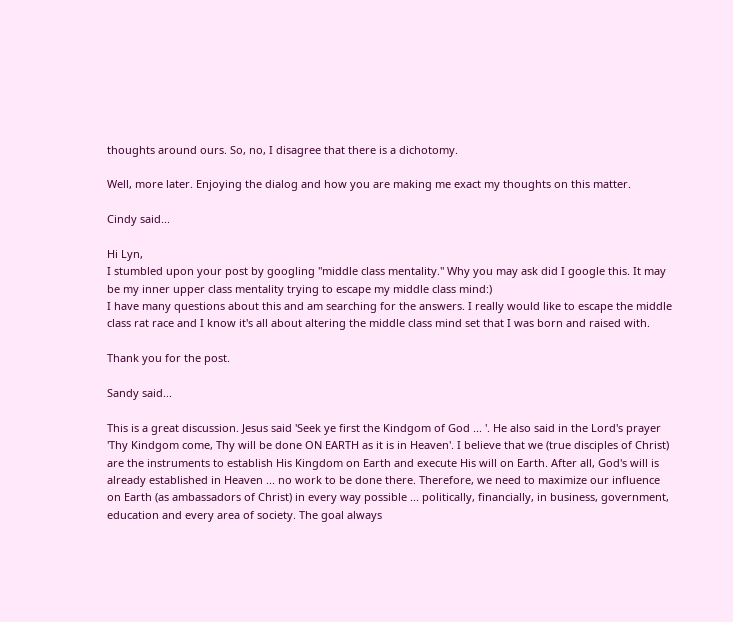thoughts around ours. So, no, I disagree that there is a dichotomy.

Well, more later. Enjoying the dialog and how you are making me exact my thoughts on this matter.

Cindy said...

Hi Lyn,
I stumbled upon your post by googling "middle class mentality." Why you may ask did I google this. It may be my inner upper class mentality trying to escape my middle class mind:)
I have many questions about this and am searching for the answers. I really would like to escape the middle class rat race and I know it's all about altering the middle class mind set that I was born and raised with.

Thank you for the post.

Sandy said...

This is a great discussion. Jesus said 'Seek ye first the Kindgom of God ... '. He also said in the Lord's prayer 'Thy Kindgom come, Thy will be done ON EARTH as it is in Heaven'. I believe that we (true disciples of Christ) are the instruments to establish His Kingdom on Earth and execute His will on Earth. After all, God's will is already established in Heaven ... no work to be done there. Therefore, we need to maximize our influence on Earth (as ambassadors of Christ) in every way possible ... politically, financially, in business, government, education and every area of society. The goal always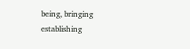being, bringing establishing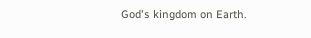God's kingdom on Earth.